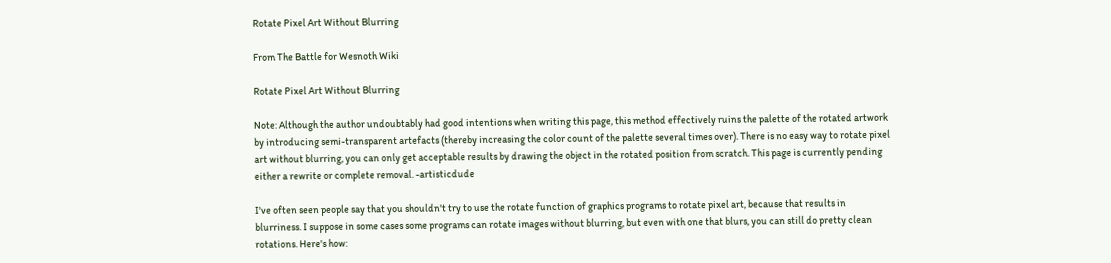Rotate Pixel Art Without Blurring

From The Battle for Wesnoth Wiki

Rotate Pixel Art Without Blurring

Note: Although the author undoubtably had good intentions when writing this page, this method effectively ruins the palette of the rotated artwork by introducing semi-transparent artefacts (thereby increasing the color count of the palette several times over). There is no easy way to rotate pixel art without blurring, you can only get acceptable results by drawing the object in the rotated position from scratch. This page is currently pending either a rewrite or complete removal. -artisticdude

I've often seen people say that you shouldn't try to use the rotate function of graphics programs to rotate pixel art, because that results in blurriness. I suppose in some cases some programs can rotate images without blurring, but even with one that blurs, you can still do pretty clean rotations. Here's how: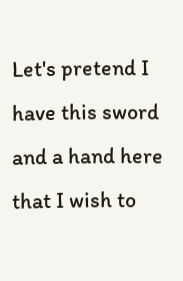Let's pretend I have this sword and a hand here that I wish to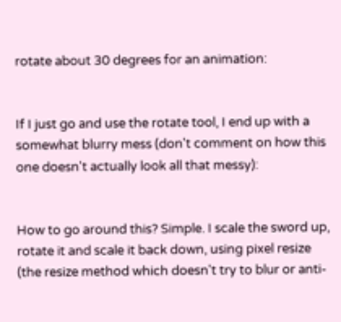rotate about 30 degrees for an animation:


If I just go and use the rotate tool, I end up with a somewhat blurry mess (don't comment on how this one doesn't actually look all that messy):


How to go around this? Simple. I scale the sword up, rotate it and scale it back down, using pixel resize (the resize method which doesn't try to blur or anti-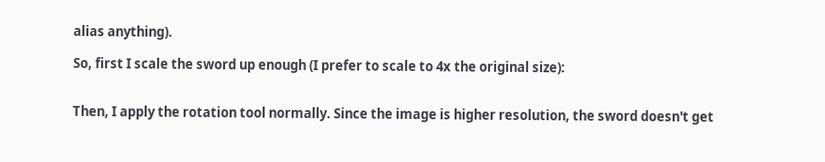alias anything).

So, first I scale the sword up enough (I prefer to scale to 4x the original size):


Then, I apply the rotation tool normally. Since the image is higher resolution, the sword doesn't get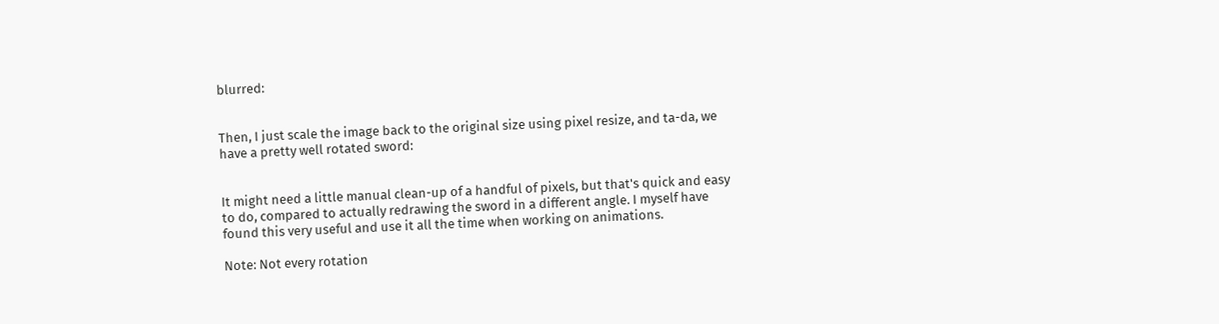blurred:


Then, I just scale the image back to the original size using pixel resize, and ta-da, we have a pretty well rotated sword:


It might need a little manual clean-up of a handful of pixels, but that's quick and easy to do, compared to actually redrawing the sword in a different angle. I myself have found this very useful and use it all the time when working on animations.

Note: Not every rotation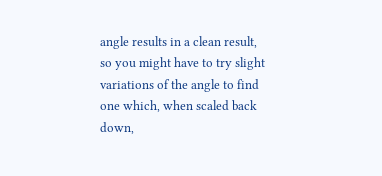angle results in a clean result, so you might have to try slight variations of the angle to find one which, when scaled back down,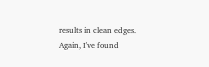results in clean edges. Again, I've found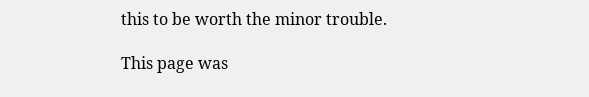this to be worth the minor trouble.

This page was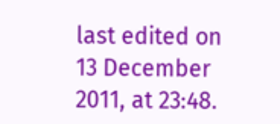last edited on 13 December 2011, at 23:48.